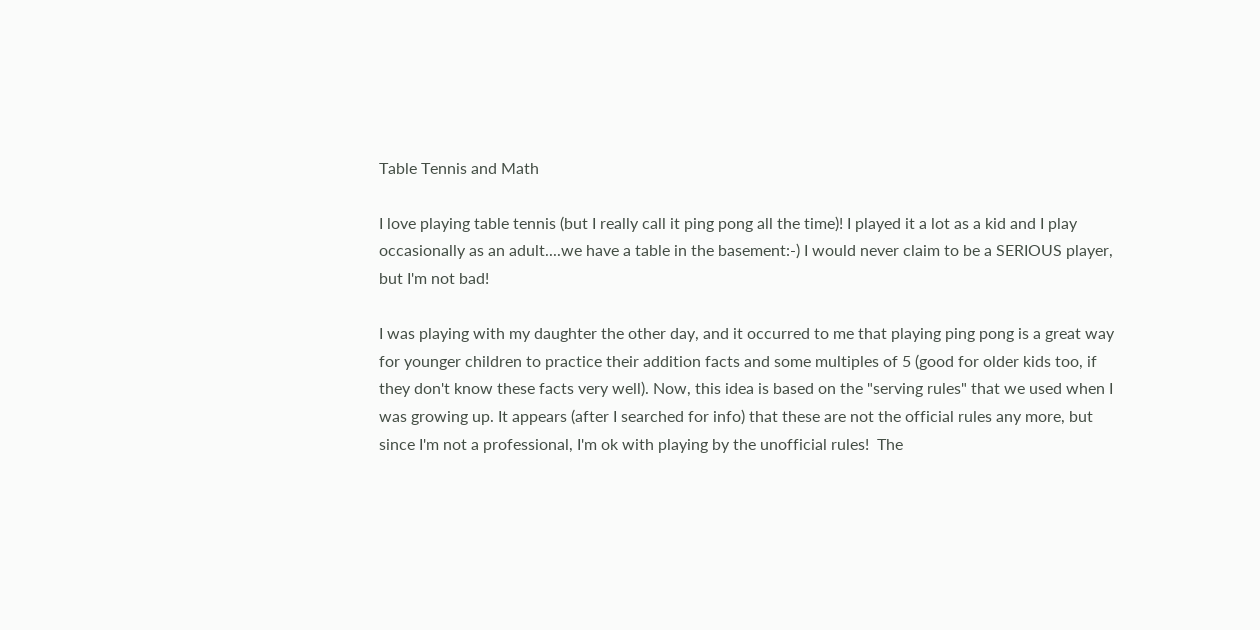Table Tennis and Math

I love playing table tennis (but I really call it ping pong all the time)! I played it a lot as a kid and I play occasionally as an adult....we have a table in the basement:-) I would never claim to be a SERIOUS player, but I'm not bad!

I was playing with my daughter the other day, and it occurred to me that playing ping pong is a great way for younger children to practice their addition facts and some multiples of 5 (good for older kids too, if they don't know these facts very well). Now, this idea is based on the "serving rules" that we used when I was growing up. It appears (after I searched for info) that these are not the official rules any more, but since I'm not a professional, I'm ok with playing by the unofficial rules!  The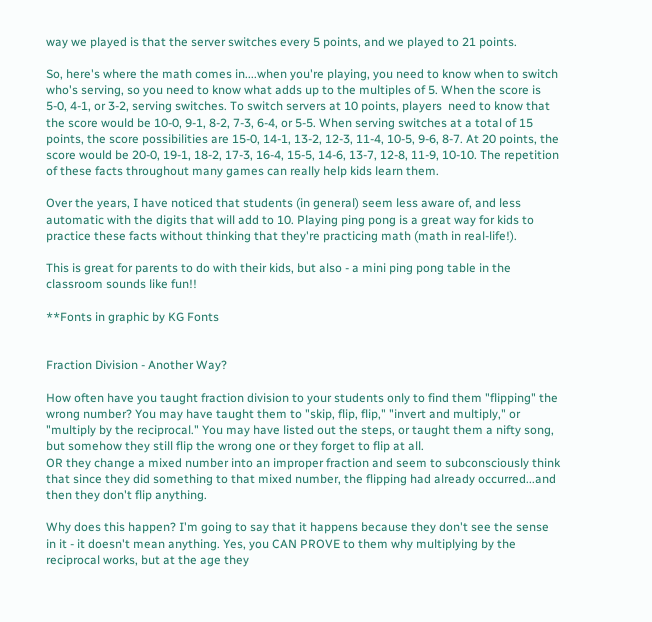way we played is that the server switches every 5 points, and we played to 21 points.

So, here's where the math comes in....when you're playing, you need to know when to switch who's serving, so you need to know what adds up to the multiples of 5. When the score is 5-0, 4-1, or 3-2, serving switches. To switch servers at 10 points, players  need to know that the score would be 10-0, 9-1, 8-2, 7-3, 6-4, or 5-5. When serving switches at a total of 15 points, the score possibilities are 15-0, 14-1, 13-2, 12-3, 11-4, 10-5, 9-6, 8-7. At 20 points, the score would be 20-0, 19-1, 18-2, 17-3, 16-4, 15-5, 14-6, 13-7, 12-8, 11-9, 10-10. The repetition of these facts throughout many games can really help kids learn them.

Over the years, I have noticed that students (in general) seem less aware of, and less automatic with the digits that will add to 10. Playing ping pong is a great way for kids to practice these facts without thinking that they're practicing math (math in real-life!).

This is great for parents to do with their kids, but also - a mini ping pong table in the classroom sounds like fun!!

**Fonts in graphic by KG Fonts


Fraction Division - Another Way?

How often have you taught fraction division to your students only to find them "flipping" the wrong number? You may have taught them to "skip, flip, flip," "invert and multiply," or "multiply by the reciprocal." You may have listed out the steps, or taught them a nifty song, but somehow they still flip the wrong one or they forget to flip at all.
OR they change a mixed number into an improper fraction and seem to subconsciously think that since they did something to that mixed number, the flipping had already occurred...and then they don't flip anything.

Why does this happen? I'm going to say that it happens because they don't see the sense in it - it doesn't mean anything. Yes, you CAN PROVE to them why multiplying by the reciprocal works, but at the age they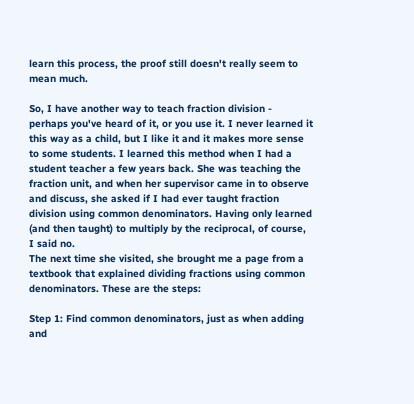learn this process, the proof still doesn't really seem to mean much.

So, I have another way to teach fraction division - perhaps you've heard of it, or you use it. I never learned it this way as a child, but I like it and it makes more sense to some students. I learned this method when I had a student teacher a few years back. She was teaching the fraction unit, and when her supervisor came in to observe and discuss, she asked if I had ever taught fraction division using common denominators. Having only learned (and then taught) to multiply by the reciprocal, of course, I said no.
The next time she visited, she brought me a page from a textbook that explained dividing fractions using common denominators. These are the steps:

Step 1: Find common denominators, just as when adding and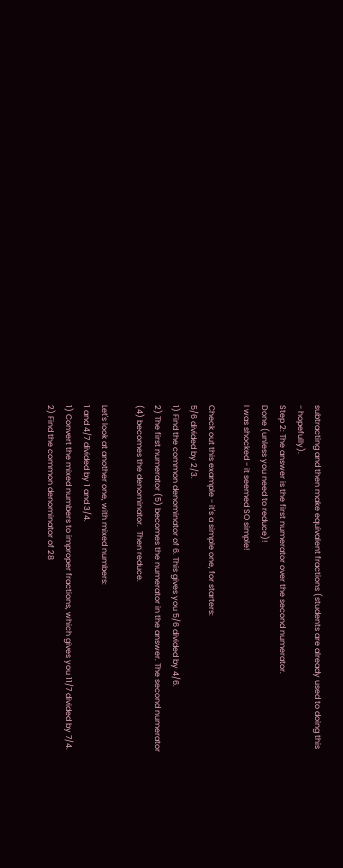subtracting and then make equivalent fractions (students are already used to doing this - hopefully).
Step 2: The answer is the first numerator over the second numerator.
Done (unless you need to reduce)!
I was shocked - it seemed SO simple!

Check out this example - it's a simple one, for starters:
5/6 divided by 2/3.
1) Find the common denominator of 6. This gives you 5/6 divided by 4/6.
2) The first numerator (5) becomes the numerator in the answer. The second numerator (4) becomes the denominator.  Then reduce.

Let's look at another one, with mixed numbers:
1 and 4/7 divided by 1 and 3/4.
1) Convert the mixed numbers to improper fractions, which gives you 11/7 divided by 7/4.
2) Find the common denominator of 28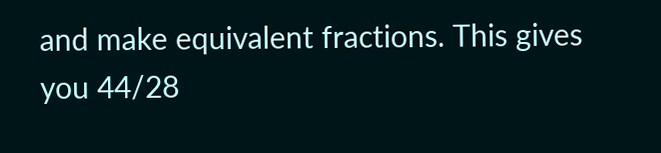and make equivalent fractions. This gives you 44/28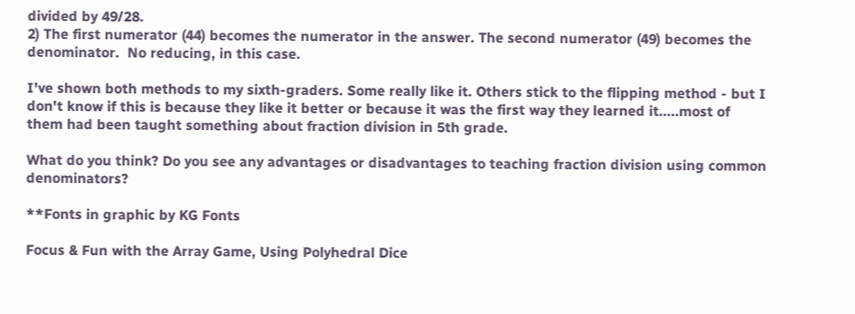divided by 49/28.
2) The first numerator (44) becomes the numerator in the answer. The second numerator (49) becomes the denominator.  No reducing, in this case.

I've shown both methods to my sixth-graders. Some really like it. Others stick to the flipping method - but I don't know if this is because they like it better or because it was the first way they learned it.....most of them had been taught something about fraction division in 5th grade.

What do you think? Do you see any advantages or disadvantages to teaching fraction division using common denominators?

**Fonts in graphic by KG Fonts

Focus & Fun with the Array Game, Using Polyhedral Dice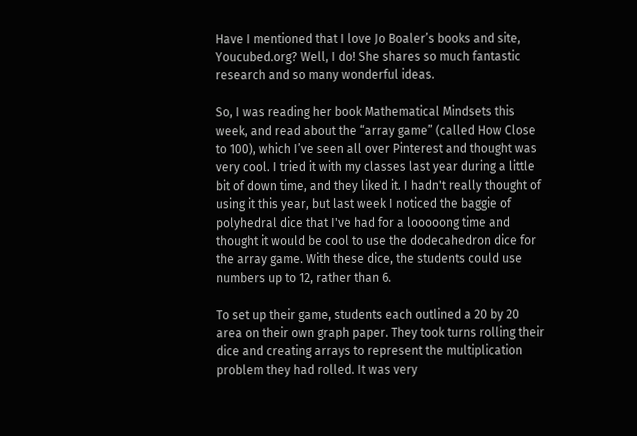Have I mentioned that I love Jo Boaler’s books and site, Youcubed.org? Well, I do! She shares so much fantastic research and so many wonderful ideas.

So, I was reading her book Mathematical Mindsets this week, and read about the “array game” (called How Close to 100), which I’ve seen all over Pinterest and thought was very cool. I tried it with my classes last year during a little bit of down time, and they liked it. I hadn't really thought of using it this year, but last week I noticed the baggie of polyhedral dice that I've had for a looooong time and thought it would be cool to use the dodecahedron dice for the array game. With these dice, the students could use numbers up to 12, rather than 6.

To set up their game, students each outlined a 20 by 20 area on their own graph paper. They took turns rolling their dice and creating arrays to represent the multiplication problem they had rolled. It was very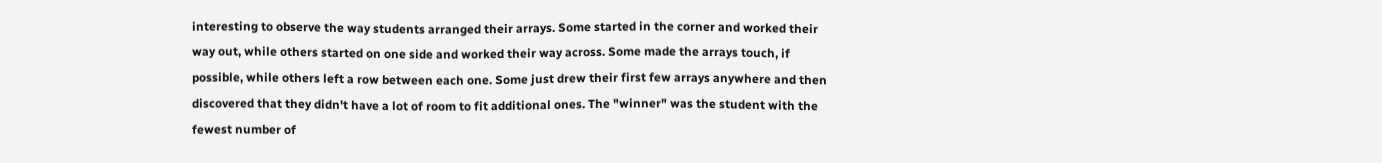interesting to observe the way students arranged their arrays. Some started in the corner and worked their way out, while others started on one side and worked their way across. Some made the arrays touch, if possible, while others left a row between each one. Some just drew their first few arrays anywhere and then discovered that they didn't have a lot of room to fit additional ones. The "winner" was the student with the fewest number of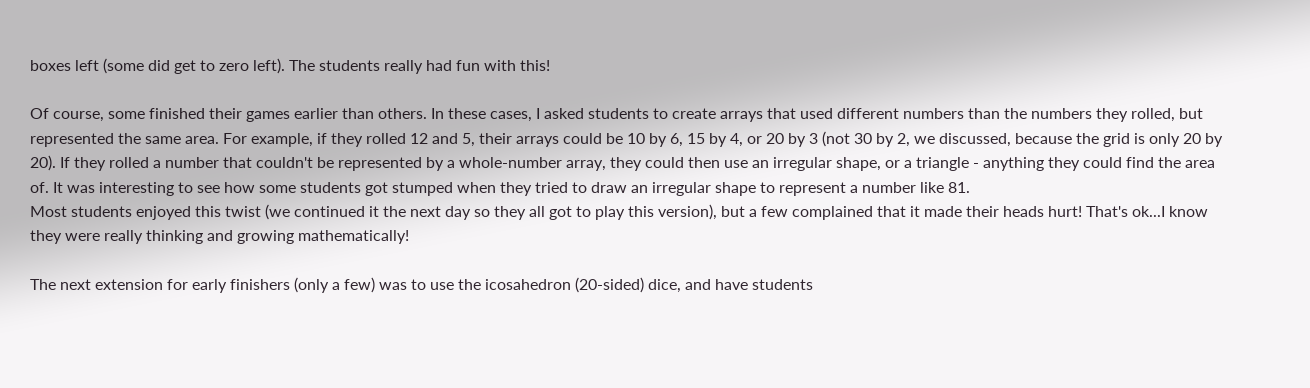boxes left (some did get to zero left). The students really had fun with this!

Of course, some finished their games earlier than others. In these cases, I asked students to create arrays that used different numbers than the numbers they rolled, but represented the same area. For example, if they rolled 12 and 5, their arrays could be 10 by 6, 15 by 4, or 20 by 3 (not 30 by 2, we discussed, because the grid is only 20 by 20). If they rolled a number that couldn't be represented by a whole-number array, they could then use an irregular shape, or a triangle - anything they could find the area of. It was interesting to see how some students got stumped when they tried to draw an irregular shape to represent a number like 81.
Most students enjoyed this twist (we continued it the next day so they all got to play this version), but a few complained that it made their heads hurt! That's ok...I know they were really thinking and growing mathematically!

The next extension for early finishers (only a few) was to use the icosahedron (20-sided) dice, and have students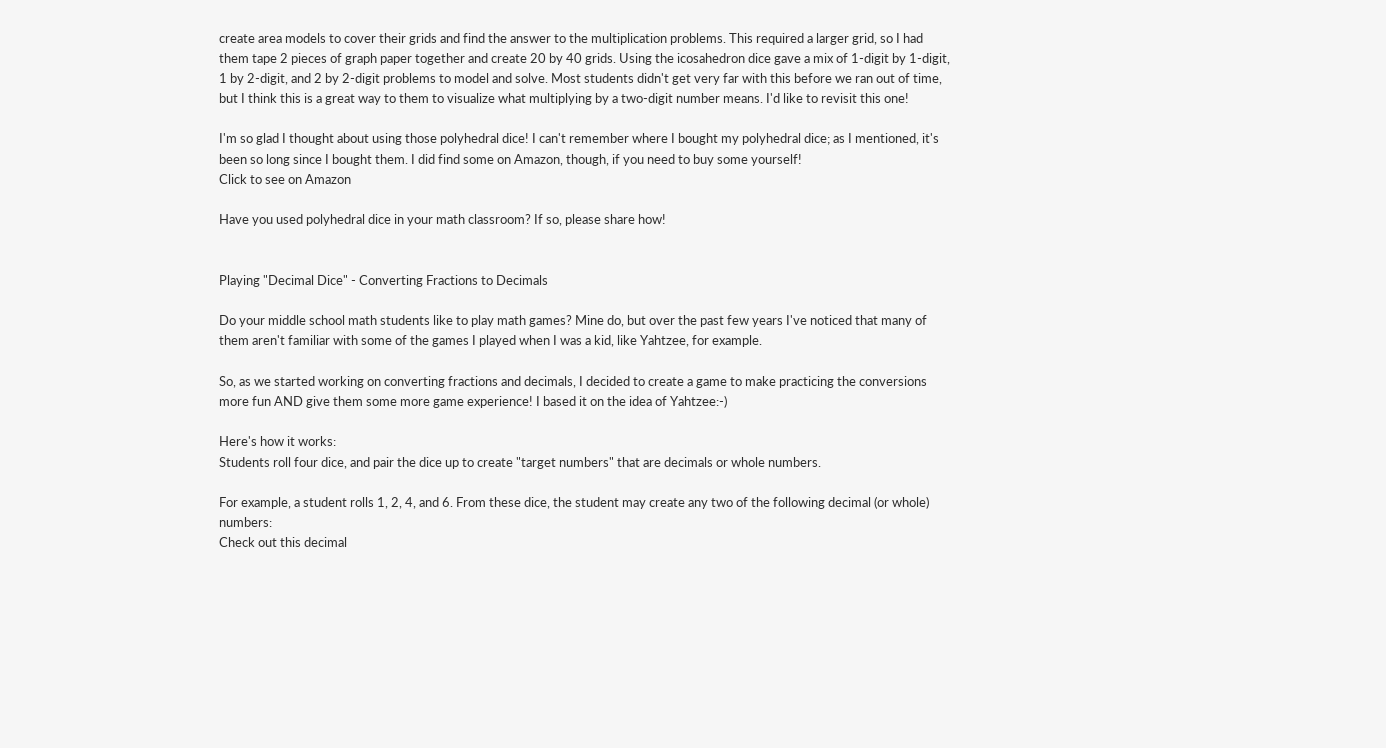create area models to cover their grids and find the answer to the multiplication problems. This required a larger grid, so I had them tape 2 pieces of graph paper together and create 20 by 40 grids. Using the icosahedron dice gave a mix of 1-digit by 1-digit, 1 by 2-digit, and 2 by 2-digit problems to model and solve. Most students didn't get very far with this before we ran out of time, but I think this is a great way to them to visualize what multiplying by a two-digit number means. I'd like to revisit this one!

I'm so glad I thought about using those polyhedral dice! I can't remember where I bought my polyhedral dice; as I mentioned, it's been so long since I bought them. I did find some on Amazon, though, if you need to buy some yourself!
Click to see on Amazon

Have you used polyhedral dice in your math classroom? If so, please share how!


Playing "Decimal Dice" - Converting Fractions to Decimals

Do your middle school math students like to play math games? Mine do, but over the past few years I've noticed that many of them aren't familiar with some of the games I played when I was a kid, like Yahtzee, for example.

So, as we started working on converting fractions and decimals, I decided to create a game to make practicing the conversions more fun AND give them some more game experience! I based it on the idea of Yahtzee:-)

Here's how it works:
Students roll four dice, and pair the dice up to create "target numbers" that are decimals or whole numbers.

For example, a student rolls 1, 2, 4, and 6. From these dice, the student may create any two of the following decimal (or whole) numbers:
Check out this decimal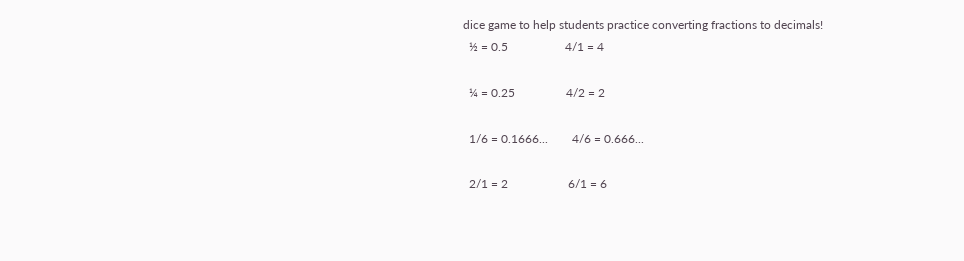dice game to help students practice converting fractions to decimals!
  ½ = 0.5                   4/1 = 4

  ¼ = 0.25                 4/2 = 2

  1/6 = 0.1666...        4/6 = 0.666...

  2/1 = 2                    6/1 = 6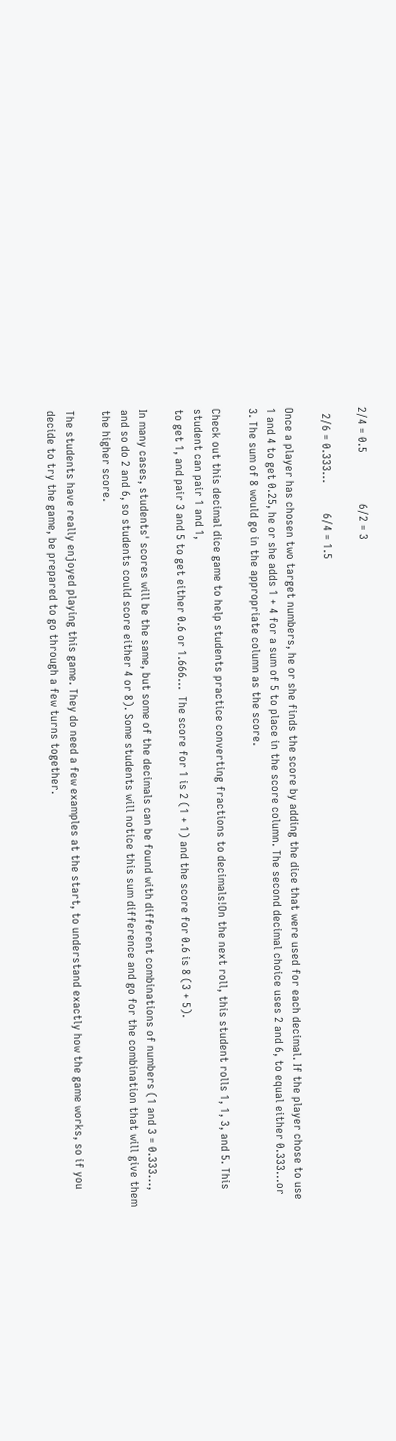2/4 = 0.5                 6/2 = 3

  2/6 = 0.333...          6/4 = 1.5

Once a player has chosen two target numbers, he or she finds the score by adding the dice that were used for each decimal. If the player chose to use 1 and 4 to get 0.25, he or she adds 1 + 4 for a sum of 5 to place in the score column. The second decimal choice uses 2 and 6, to equal either 0.333...or 3. The sum of 8 would go in the appropriate column as the score.

Check out this decimal dice game to help students practice converting fractions to decimals!On the next roll, this student rolls 1, 1, 3, and 5. This student can pair 1 and 1,
to get 1, and pair 3 and 5 to get either 0.6 or 1.666...  The score for 1 is 2 (1 + 1) and the score for 0.6 is 8 (3 + 5).

In many cases, students' scores will be the same, but some of the decimals can be found with different combinations of numbers (1 and 3 = 0.333..., and so do 2 and 6, so students could score either 4 or 8). Some students will notice this sum difference and go for the combination that will give them the higher score.

The students have really enjoyed playing this game. They do need a few examples at the start, to understand exactly how the game works, so if you decide to try the game, be prepared to go through a few turns together.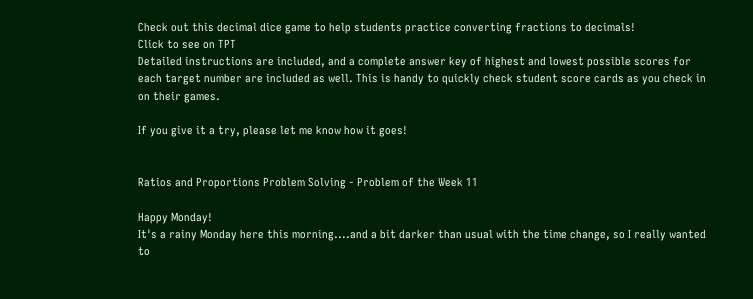Check out this decimal dice game to help students practice converting fractions to decimals!
Click to see on TPT
Detailed instructions are included, and a complete answer key of highest and lowest possible scores for each target number are included as well. This is handy to quickly check student score cards as you check in on their games.

If you give it a try, please let me know how it goes!


Ratios and Proportions Problem Solving - Problem of the Week 11

Happy Monday!
It's a rainy Monday here this morning....and a bit darker than usual with the time change, so I really wanted to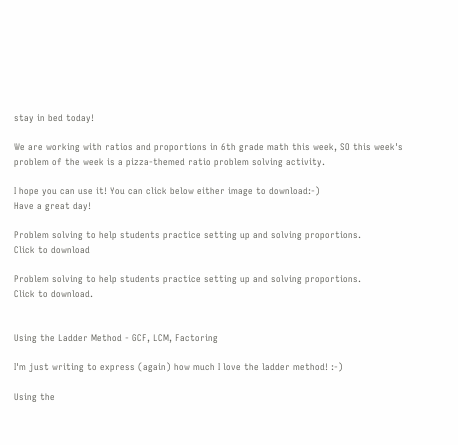stay in bed today!

We are working with ratios and proportions in 6th grade math this week, SO this week's problem of the week is a pizza-themed ratio problem solving activity.

I hope you can use it! You can click below either image to download:-)
Have a great day!

Problem solving to help students practice setting up and solving proportions.
Click to download

Problem solving to help students practice setting up and solving proportions.
Click to download.


Using the Ladder Method - GCF, LCM, Factoring

I'm just writing to express (again) how much I love the ladder method! :-)

Using the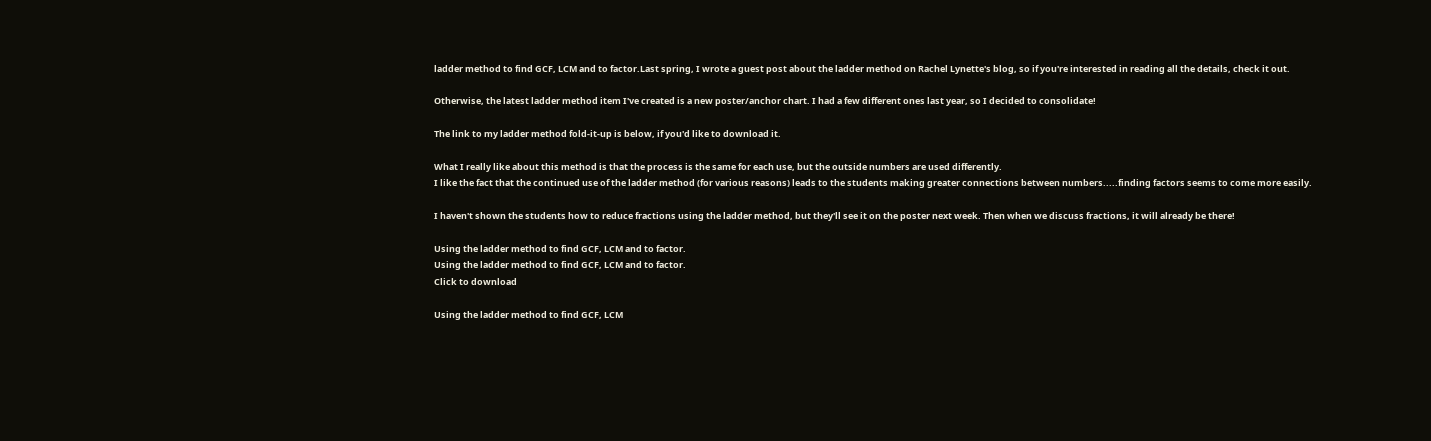ladder method to find GCF, LCM and to factor.Last spring, I wrote a guest post about the ladder method on Rachel Lynette's blog, so if you're interested in reading all the details, check it out.

Otherwise, the latest ladder method item I've created is a new poster/anchor chart. I had a few different ones last year, so I decided to consolidate!

The link to my ladder method fold-it-up is below, if you'd like to download it.

What I really like about this method is that the process is the same for each use, but the outside numbers are used differently.
I like the fact that the continued use of the ladder method (for various reasons) leads to the students making greater connections between numbers.....finding factors seems to come more easily.

I haven't shown the students how to reduce fractions using the ladder method, but they'll see it on the poster next week. Then when we discuss fractions, it will already be there!

Using the ladder method to find GCF, LCM and to factor.
Using the ladder method to find GCF, LCM and to factor.
Click to download

Using the ladder method to find GCF, LCM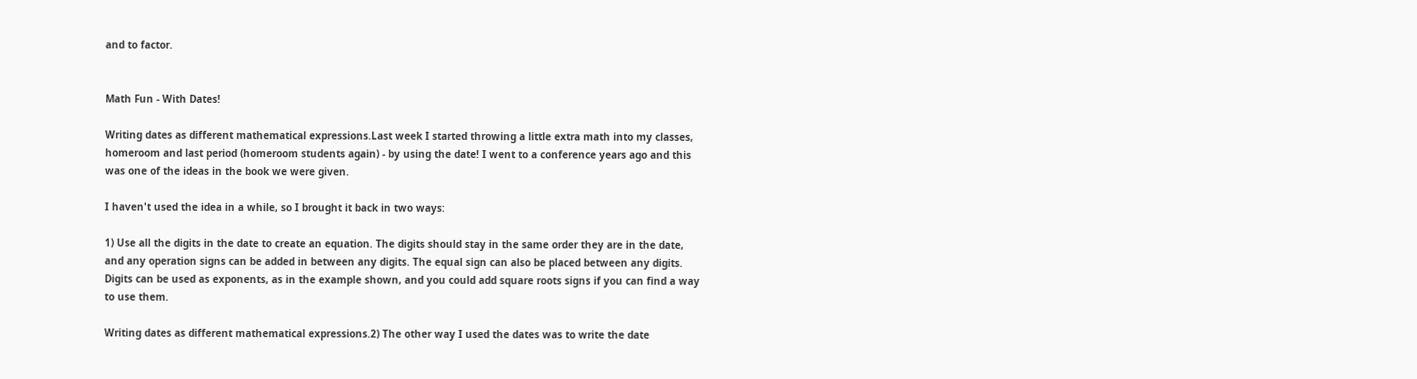and to factor.


Math Fun - With Dates!

Writing dates as different mathematical expressions.Last week I started throwing a little extra math into my classes, homeroom and last period (homeroom students again) - by using the date! I went to a conference years ago and this was one of the ideas in the book we were given.

I haven't used the idea in a while, so I brought it back in two ways:

1) Use all the digits in the date to create an equation. The digits should stay in the same order they are in the date, and any operation signs can be added in between any digits. The equal sign can also be placed between any digits.
Digits can be used as exponents, as in the example shown, and you could add square roots signs if you can find a way to use them.

Writing dates as different mathematical expressions.2) The other way I used the dates was to write the date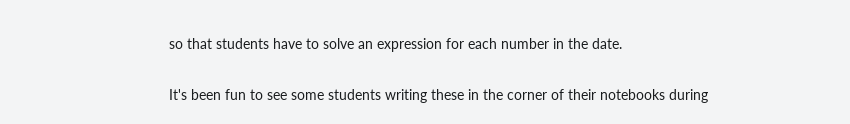so that students have to solve an expression for each number in the date.

It's been fun to see some students writing these in the corner of their notebooks during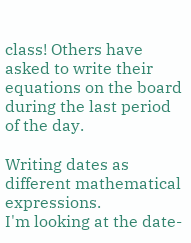class! Others have asked to write their equations on the board during the last period of the day.

Writing dates as different mathematical expressions.
I'm looking at the date-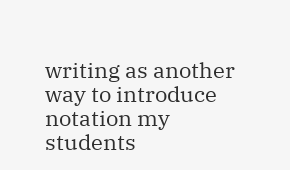writing as another way to introduce notation my students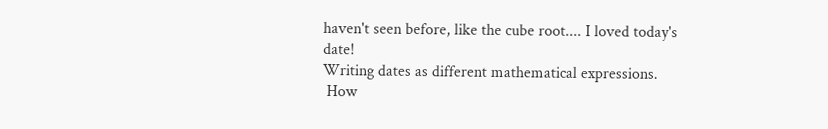haven't seen before, like the cube root.... I loved today's date!
Writing dates as different mathematical expressions.
 How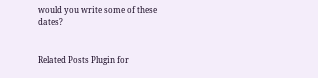would you write some of these dates?


Related Posts Plugin for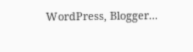WordPress, Blogger...